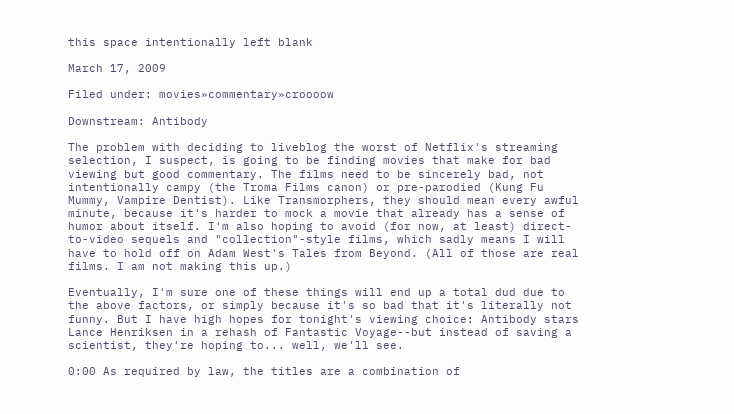this space intentionally left blank

March 17, 2009

Filed under: movies»commentary»croooow

Downstream: Antibody

The problem with deciding to liveblog the worst of Netflix's streaming selection, I suspect, is going to be finding movies that make for bad viewing but good commentary. The films need to be sincerely bad, not intentionally campy (the Troma Films canon) or pre-parodied (Kung Fu Mummy, Vampire Dentist). Like Transmorphers, they should mean every awful minute, because it's harder to mock a movie that already has a sense of humor about itself. I'm also hoping to avoid (for now, at least) direct-to-video sequels and "collection"-style films, which sadly means I will have to hold off on Adam West's Tales from Beyond. (All of those are real films. I am not making this up.)

Eventually, I'm sure one of these things will end up a total dud due to the above factors, or simply because it's so bad that it's literally not funny. But I have high hopes for tonight's viewing choice: Antibody stars Lance Henriksen in a rehash of Fantastic Voyage--but instead of saving a scientist, they're hoping to... well, we'll see.

0:00 As required by law, the titles are a combination of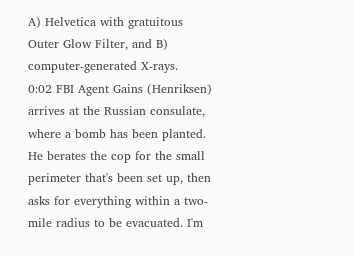A) Helvetica with gratuitous Outer Glow Filter, and B) computer-generated X-rays.
0:02 FBI Agent Gains (Henriksen) arrives at the Russian consulate, where a bomb has been planted. He berates the cop for the small perimeter that's been set up, then asks for everything within a two-mile radius to be evacuated. I'm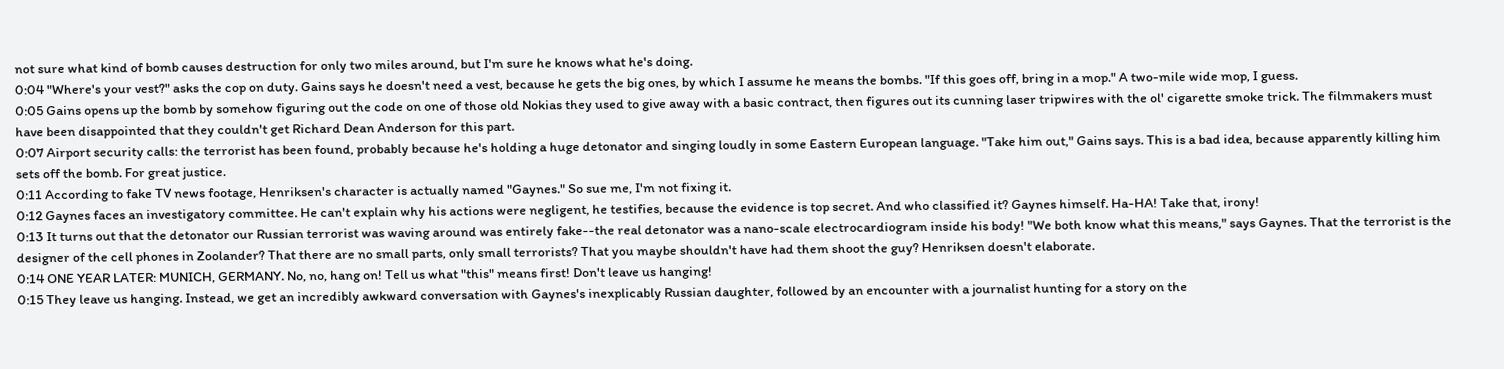not sure what kind of bomb causes destruction for only two miles around, but I'm sure he knows what he's doing.
0:04 "Where's your vest?" asks the cop on duty. Gains says he doesn't need a vest, because he gets the big ones, by which I assume he means the bombs. "If this goes off, bring in a mop." A two-mile wide mop, I guess.
0:05 Gains opens up the bomb by somehow figuring out the code on one of those old Nokias they used to give away with a basic contract, then figures out its cunning laser tripwires with the ol' cigarette smoke trick. The filmmakers must have been disappointed that they couldn't get Richard Dean Anderson for this part.
0:07 Airport security calls: the terrorist has been found, probably because he's holding a huge detonator and singing loudly in some Eastern European language. "Take him out," Gains says. This is a bad idea, because apparently killing him sets off the bomb. For great justice.
0:11 According to fake TV news footage, Henriksen's character is actually named "Gaynes." So sue me, I'm not fixing it.
0:12 Gaynes faces an investigatory committee. He can't explain why his actions were negligent, he testifies, because the evidence is top secret. And who classified it? Gaynes himself. Ha-HA! Take that, irony!
0:13 It turns out that the detonator our Russian terrorist was waving around was entirely fake--the real detonator was a nano-scale electrocardiogram inside his body! "We both know what this means," says Gaynes. That the terrorist is the designer of the cell phones in Zoolander? That there are no small parts, only small terrorists? That you maybe shouldn't have had them shoot the guy? Henriksen doesn't elaborate.
0:14 ONE YEAR LATER: MUNICH, GERMANY. No, no, hang on! Tell us what "this" means first! Don't leave us hanging!
0:15 They leave us hanging. Instead, we get an incredibly awkward conversation with Gaynes's inexplicably Russian daughter, followed by an encounter with a journalist hunting for a story on the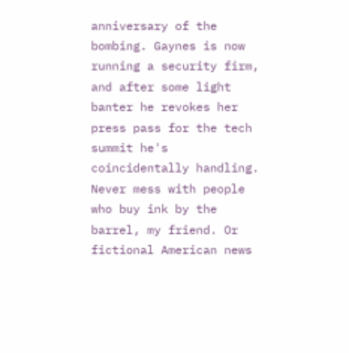anniversary of the bombing. Gaynes is now running a security firm, and after some light banter he revokes her press pass for the tech summit he's coincidentally handling. Never mess with people who buy ink by the barrel, my friend. Or fictional American news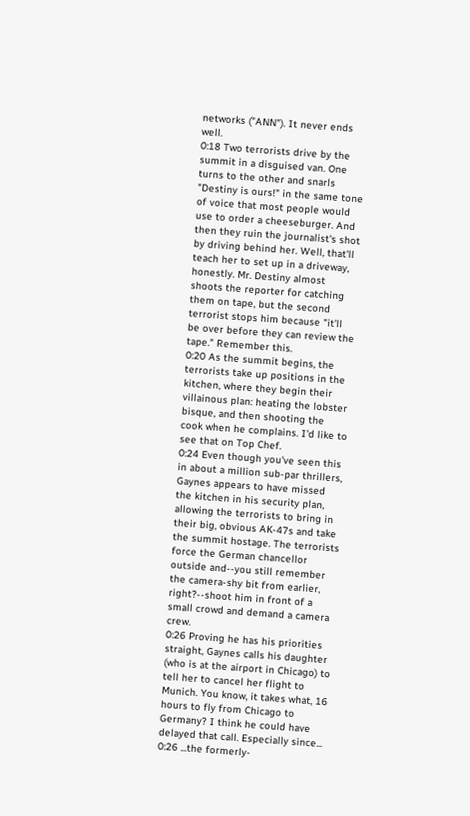networks ("ANN"). It never ends well.
0:18 Two terrorists drive by the summit in a disguised van. One turns to the other and snarls "Destiny is ours!" in the same tone of voice that most people would use to order a cheeseburger. And then they ruin the journalist's shot by driving behind her. Well, that'll teach her to set up in a driveway, honestly. Mr. Destiny almost shoots the reporter for catching them on tape, but the second terrorist stops him because "it'll be over before they can review the tape." Remember this.
0:20 As the summit begins, the terrorists take up positions in the kitchen, where they begin their villainous plan: heating the lobster bisque, and then shooting the cook when he complains. I'd like to see that on Top Chef.
0:24 Even though you've seen this in about a million sub-par thrillers, Gaynes appears to have missed the kitchen in his security plan, allowing the terrorists to bring in their big, obvious AK-47s and take the summit hostage. The terrorists force the German chancellor outside and--you still remember the camera-shy bit from earlier, right?--shoot him in front of a small crowd and demand a camera crew.
0:26 Proving he has his priorities straight, Gaynes calls his daughter (who is at the airport in Chicago) to tell her to cancel her flight to Munich. You know, it takes what, 16 hours to fly from Chicago to Germany? I think he could have delayed that call. Especially since...
0:26 ...the formerly-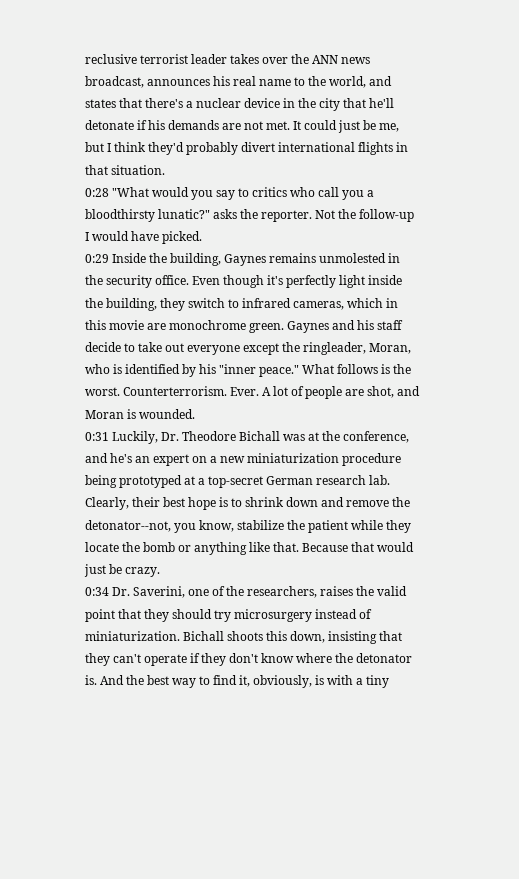reclusive terrorist leader takes over the ANN news broadcast, announces his real name to the world, and states that there's a nuclear device in the city that he'll detonate if his demands are not met. It could just be me, but I think they'd probably divert international flights in that situation.
0:28 "What would you say to critics who call you a bloodthirsty lunatic?" asks the reporter. Not the follow-up I would have picked.
0:29 Inside the building, Gaynes remains unmolested in the security office. Even though it's perfectly light inside the building, they switch to infrared cameras, which in this movie are monochrome green. Gaynes and his staff decide to take out everyone except the ringleader, Moran, who is identified by his "inner peace." What follows is the worst. Counterterrorism. Ever. A lot of people are shot, and Moran is wounded.
0:31 Luckily, Dr. Theodore Bichall was at the conference, and he's an expert on a new miniaturization procedure being prototyped at a top-secret German research lab. Clearly, their best hope is to shrink down and remove the detonator--not, you know, stabilize the patient while they locate the bomb or anything like that. Because that would just be crazy.
0:34 Dr. Saverini, one of the researchers, raises the valid point that they should try microsurgery instead of miniaturization. Bichall shoots this down, insisting that they can't operate if they don't know where the detonator is. And the best way to find it, obviously, is with a tiny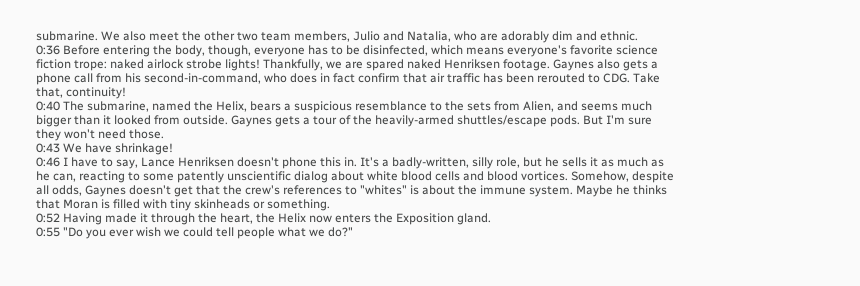submarine. We also meet the other two team members, Julio and Natalia, who are adorably dim and ethnic.
0:36 Before entering the body, though, everyone has to be disinfected, which means everyone's favorite science fiction trope: naked airlock strobe lights! Thankfully, we are spared naked Henriksen footage. Gaynes also gets a phone call from his second-in-command, who does in fact confirm that air traffic has been rerouted to CDG. Take that, continuity!
0:40 The submarine, named the Helix, bears a suspicious resemblance to the sets from Alien, and seems much bigger than it looked from outside. Gaynes gets a tour of the heavily-armed shuttles/escape pods. But I'm sure they won't need those.
0:43 We have shrinkage!
0:46 I have to say, Lance Henriksen doesn't phone this in. It's a badly-written, silly role, but he sells it as much as he can, reacting to some patently unscientific dialog about white blood cells and blood vortices. Somehow, despite all odds, Gaynes doesn't get that the crew's references to "whites" is about the immune system. Maybe he thinks that Moran is filled with tiny skinheads or something.
0:52 Having made it through the heart, the Helix now enters the Exposition gland.
0:55 "Do you ever wish we could tell people what we do?"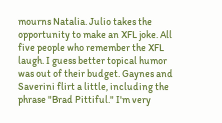mourns Natalia. Julio takes the opportunity to make an XFL joke. All five people who remember the XFL laugh. I guess better topical humor was out of their budget. Gaynes and Saverini flirt a little, including the phrase "Brad Pittiful." I'm very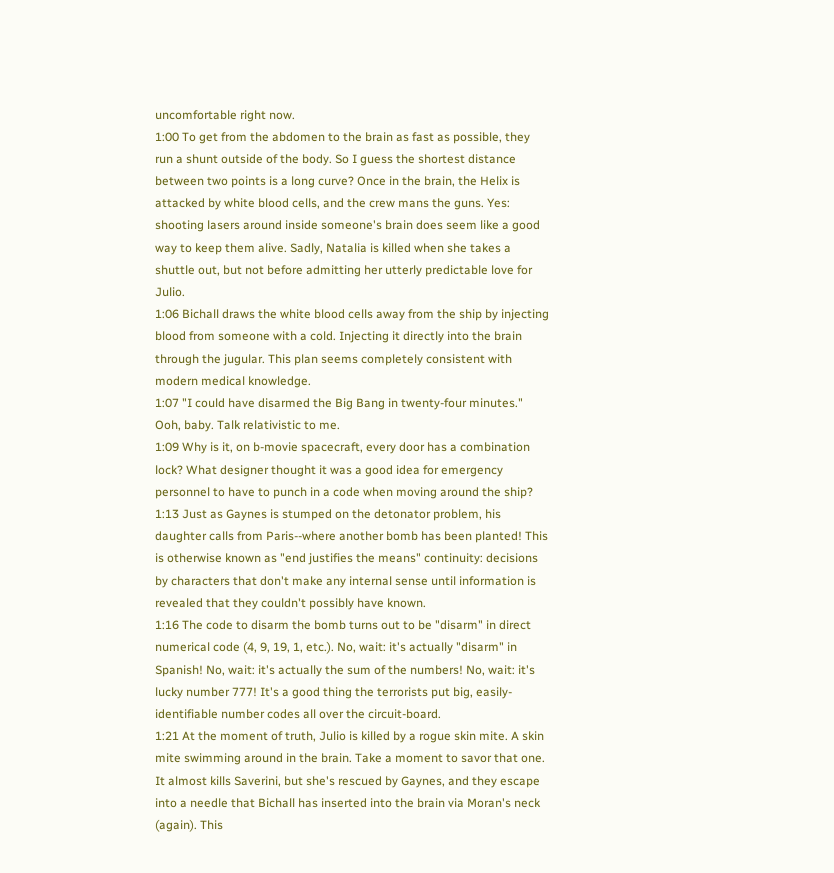uncomfortable right now.
1:00 To get from the abdomen to the brain as fast as possible, they run a shunt outside of the body. So I guess the shortest distance between two points is a long curve? Once in the brain, the Helix is attacked by white blood cells, and the crew mans the guns. Yes: shooting lasers around inside someone's brain does seem like a good way to keep them alive. Sadly, Natalia is killed when she takes a shuttle out, but not before admitting her utterly predictable love for Julio.
1:06 Bichall draws the white blood cells away from the ship by injecting blood from someone with a cold. Injecting it directly into the brain through the jugular. This plan seems completely consistent with modern medical knowledge.
1:07 "I could have disarmed the Big Bang in twenty-four minutes." Ooh, baby. Talk relativistic to me.
1:09 Why is it, on b-movie spacecraft, every door has a combination lock? What designer thought it was a good idea for emergency personnel to have to punch in a code when moving around the ship?
1:13 Just as Gaynes is stumped on the detonator problem, his daughter calls from Paris--where another bomb has been planted! This is otherwise known as "end justifies the means" continuity: decisions by characters that don't make any internal sense until information is revealed that they couldn't possibly have known.
1:16 The code to disarm the bomb turns out to be "disarm" in direct numerical code (4, 9, 19, 1, etc.). No, wait: it's actually "disarm" in Spanish! No, wait: it's actually the sum of the numbers! No, wait: it's lucky number 777! It's a good thing the terrorists put big, easily-identifiable number codes all over the circuit-board.
1:21 At the moment of truth, Julio is killed by a rogue skin mite. A skin mite swimming around in the brain. Take a moment to savor that one. It almost kills Saverini, but she's rescued by Gaynes, and they escape into a needle that Bichall has inserted into the brain via Moran's neck (again). This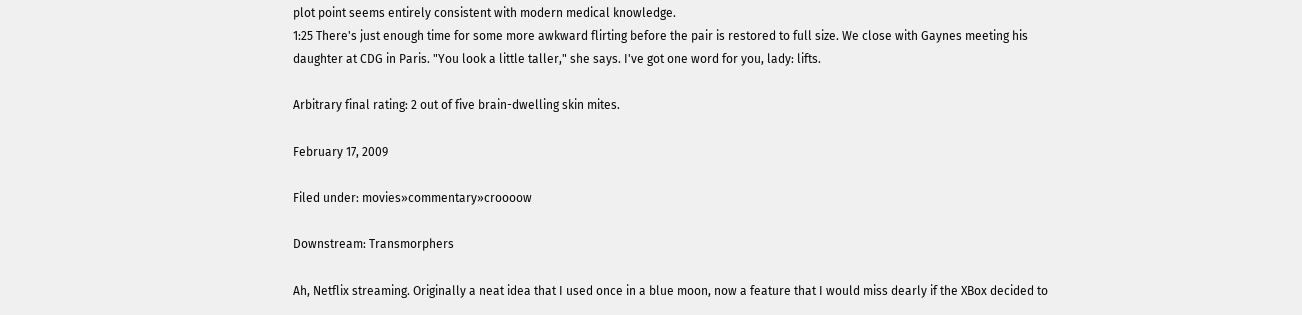plot point seems entirely consistent with modern medical knowledge.
1:25 There's just enough time for some more awkward flirting before the pair is restored to full size. We close with Gaynes meeting his daughter at CDG in Paris. "You look a little taller," she says. I've got one word for you, lady: lifts.

Arbitrary final rating: 2 out of five brain-dwelling skin mites.

February 17, 2009

Filed under: movies»commentary»croooow

Downstream: Transmorphers

Ah, Netflix streaming. Originally a neat idea that I used once in a blue moon, now a feature that I would miss dearly if the XBox decided to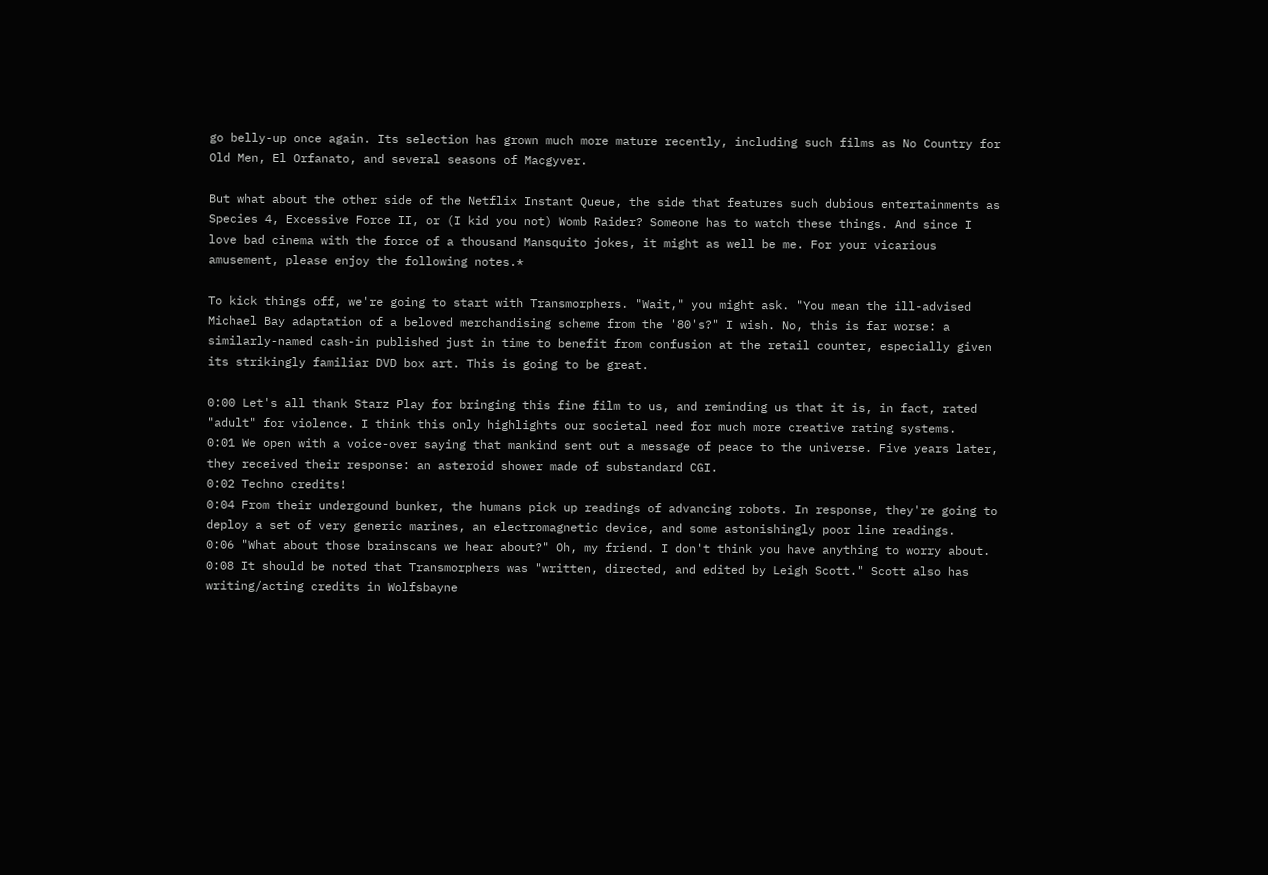go belly-up once again. Its selection has grown much more mature recently, including such films as No Country for Old Men, El Orfanato, and several seasons of Macgyver.

But what about the other side of the Netflix Instant Queue, the side that features such dubious entertainments as Species 4, Excessive Force II, or (I kid you not) Womb Raider? Someone has to watch these things. And since I love bad cinema with the force of a thousand Mansquito jokes, it might as well be me. For your vicarious amusement, please enjoy the following notes.*

To kick things off, we're going to start with Transmorphers. "Wait," you might ask. "You mean the ill-advised Michael Bay adaptation of a beloved merchandising scheme from the '80's?" I wish. No, this is far worse: a similarly-named cash-in published just in time to benefit from confusion at the retail counter, especially given its strikingly familiar DVD box art. This is going to be great.

0:00 Let's all thank Starz Play for bringing this fine film to us, and reminding us that it is, in fact, rated "adult" for violence. I think this only highlights our societal need for much more creative rating systems.
0:01 We open with a voice-over saying that mankind sent out a message of peace to the universe. Five years later, they received their response: an asteroid shower made of substandard CGI.
0:02 Techno credits!
0:04 From their undergound bunker, the humans pick up readings of advancing robots. In response, they're going to deploy a set of very generic marines, an electromagnetic device, and some astonishingly poor line readings.
0:06 "What about those brainscans we hear about?" Oh, my friend. I don't think you have anything to worry about.
0:08 It should be noted that Transmorphers was "written, directed, and edited by Leigh Scott." Scott also has writing/acting credits in Wolfsbayne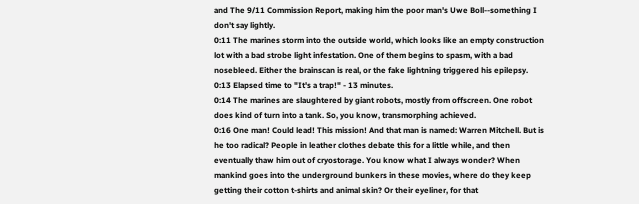and The 9/11 Commission Report, making him the poor man's Uwe Boll--something I don't say lightly.
0:11 The marines storm into the outside world, which looks like an empty construction lot with a bad strobe light infestation. One of them begins to spasm, with a bad nosebleed. Either the brainscan is real, or the fake lightning triggered his epilepsy.
0:13 Elapsed time to "It's a trap!" - 13 minutes.
0:14 The marines are slaughtered by giant robots, mostly from offscreen. One robot does kind of turn into a tank. So, you know, transmorphing achieved.
0:16 One man! Could lead! This mission! And that man is named: Warren Mitchell. But is he too radical? People in leather clothes debate this for a little while, and then eventually thaw him out of cryostorage. You know what I always wonder? When mankind goes into the underground bunkers in these movies, where do they keep getting their cotton t-shirts and animal skin? Or their eyeliner, for that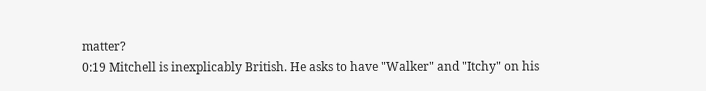matter?
0:19 Mitchell is inexplicably British. He asks to have "Walker" and "Itchy" on his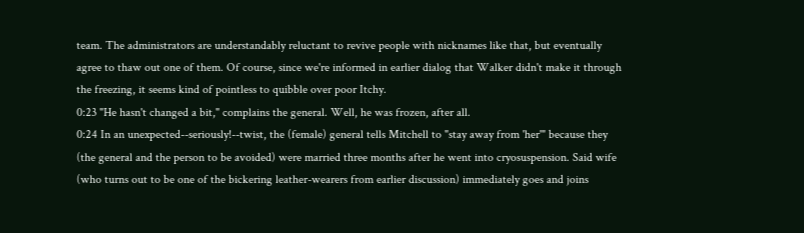team. The administrators are understandably reluctant to revive people with nicknames like that, but eventually agree to thaw out one of them. Of course, since we're informed in earlier dialog that Walker didn't make it through the freezing, it seems kind of pointless to quibble over poor Itchy.
0:23 "He hasn't changed a bit," complains the general. Well, he was frozen, after all.
0:24 In an unexpected--seriously!--twist, the (female) general tells Mitchell to "stay away from 'her'" because they (the general and the person to be avoided) were married three months after he went into cryosuspension. Said wife (who turns out to be one of the bickering leather-wearers from earlier discussion) immediately goes and joins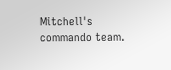Mitchell's commando team.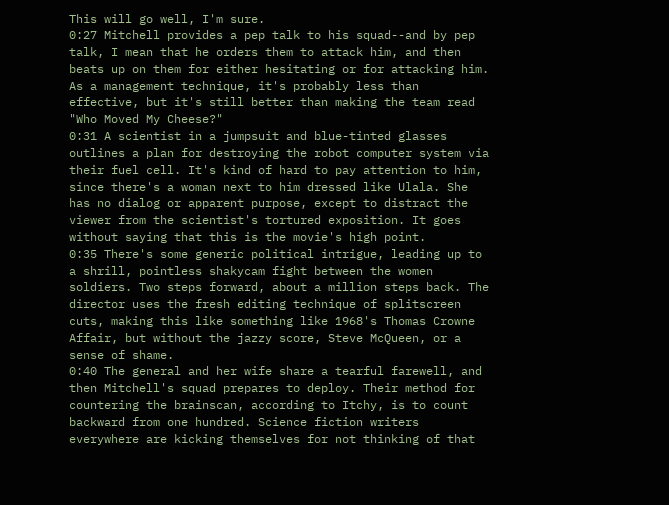This will go well, I'm sure.
0:27 Mitchell provides a pep talk to his squad--and by pep talk, I mean that he orders them to attack him, and then beats up on them for either hesitating or for attacking him. As a management technique, it's probably less than effective, but it's still better than making the team read "Who Moved My Cheese?"
0:31 A scientist in a jumpsuit and blue-tinted glasses outlines a plan for destroying the robot computer system via their fuel cell. It's kind of hard to pay attention to him, since there's a woman next to him dressed like Ulala. She has no dialog or apparent purpose, except to distract the viewer from the scientist's tortured exposition. It goes without saying that this is the movie's high point.
0:35 There's some generic political intrigue, leading up to a shrill, pointless shakycam fight between the women soldiers. Two steps forward, about a million steps back. The director uses the fresh editing technique of splitscreen cuts, making this like something like 1968's Thomas Crowne Affair, but without the jazzy score, Steve McQueen, or a sense of shame.
0:40 The general and her wife share a tearful farewell, and then Mitchell's squad prepares to deploy. Their method for countering the brainscan, according to Itchy, is to count backward from one hundred. Science fiction writers everywhere are kicking themselves for not thinking of that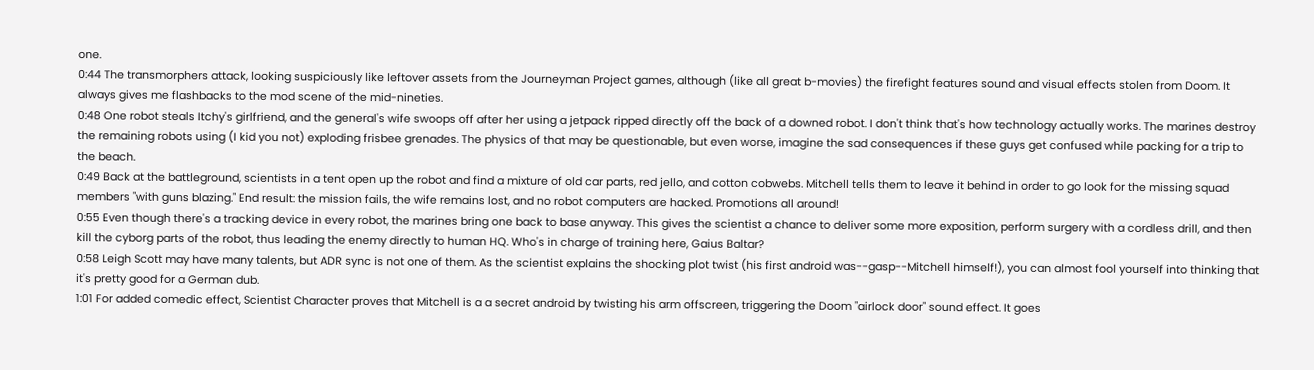one.
0:44 The transmorphers attack, looking suspiciously like leftover assets from the Journeyman Project games, although (like all great b-movies) the firefight features sound and visual effects stolen from Doom. It always gives me flashbacks to the mod scene of the mid-nineties.
0:48 One robot steals Itchy's girlfriend, and the general's wife swoops off after her using a jetpack ripped directly off the back of a downed robot. I don't think that's how technology actually works. The marines destroy the remaining robots using (I kid you not) exploding frisbee grenades. The physics of that may be questionable, but even worse, imagine the sad consequences if these guys get confused while packing for a trip to the beach.
0:49 Back at the battleground, scientists in a tent open up the robot and find a mixture of old car parts, red jello, and cotton cobwebs. Mitchell tells them to leave it behind in order to go look for the missing squad members "with guns blazing." End result: the mission fails, the wife remains lost, and no robot computers are hacked. Promotions all around!
0:55 Even though there's a tracking device in every robot, the marines bring one back to base anyway. This gives the scientist a chance to deliver some more exposition, perform surgery with a cordless drill, and then kill the cyborg parts of the robot, thus leading the enemy directly to human HQ. Who's in charge of training here, Gaius Baltar?
0:58 Leigh Scott may have many talents, but ADR sync is not one of them. As the scientist explains the shocking plot twist (his first android was--gasp--Mitchell himself!), you can almost fool yourself into thinking that it's pretty good for a German dub.
1:01 For added comedic effect, Scientist Character proves that Mitchell is a a secret android by twisting his arm offscreen, triggering the Doom "airlock door" sound effect. It goes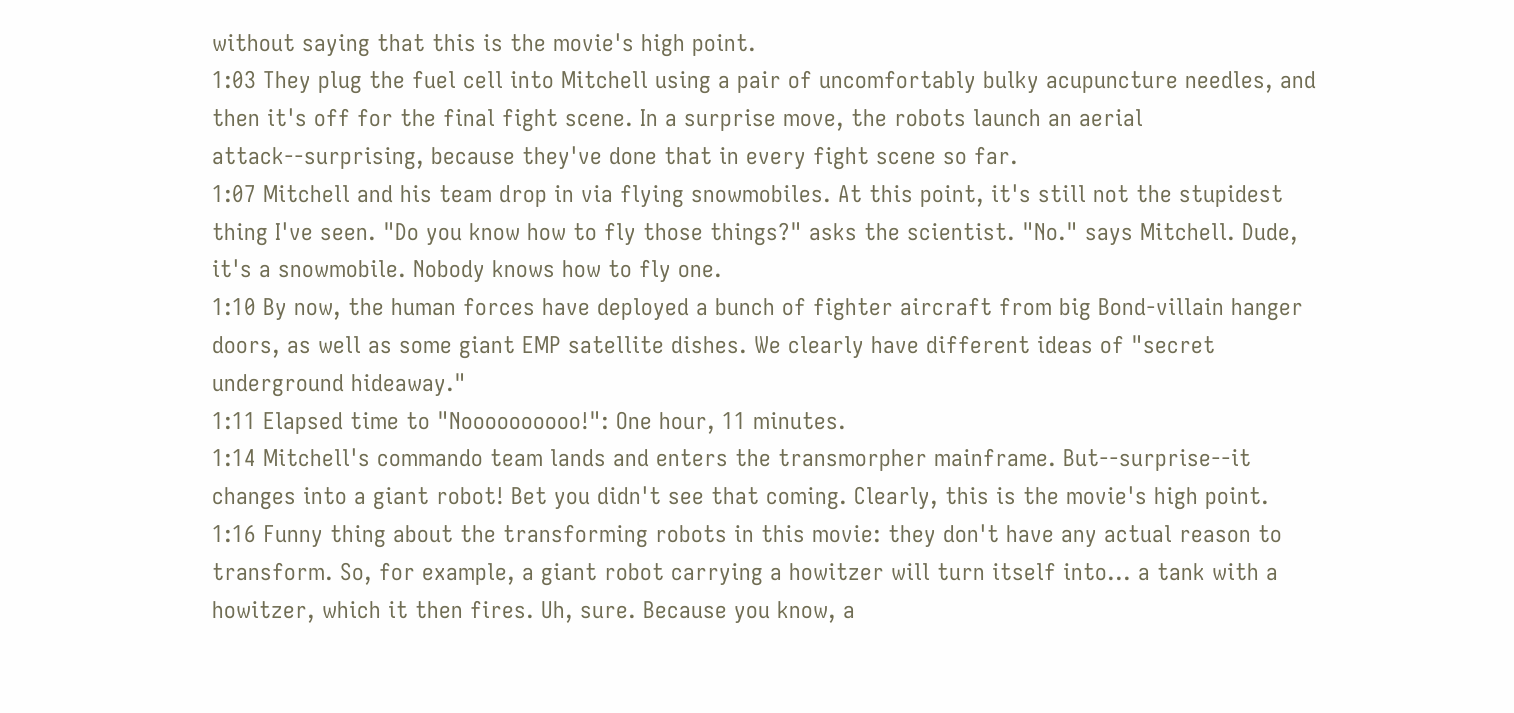without saying that this is the movie's high point.
1:03 They plug the fuel cell into Mitchell using a pair of uncomfortably bulky acupuncture needles, and then it's off for the final fight scene. In a surprise move, the robots launch an aerial attack--surprising, because they've done that in every fight scene so far.
1:07 Mitchell and his team drop in via flying snowmobiles. At this point, it's still not the stupidest thing I've seen. "Do you know how to fly those things?" asks the scientist. "No." says Mitchell. Dude, it's a snowmobile. Nobody knows how to fly one.
1:10 By now, the human forces have deployed a bunch of fighter aircraft from big Bond-villain hanger doors, as well as some giant EMP satellite dishes. We clearly have different ideas of "secret underground hideaway."
1:11 Elapsed time to "Noooooooooo!": One hour, 11 minutes.
1:14 Mitchell's commando team lands and enters the transmorpher mainframe. But--surprise--it changes into a giant robot! Bet you didn't see that coming. Clearly, this is the movie's high point.
1:16 Funny thing about the transforming robots in this movie: they don't have any actual reason to transform. So, for example, a giant robot carrying a howitzer will turn itself into... a tank with a howitzer, which it then fires. Uh, sure. Because you know, a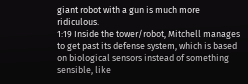giant robot with a gun is much more ridiculous.
1:19 Inside the tower/robot, Mitchell manages to get past its defense system, which is based on biological sensors instead of something sensible, like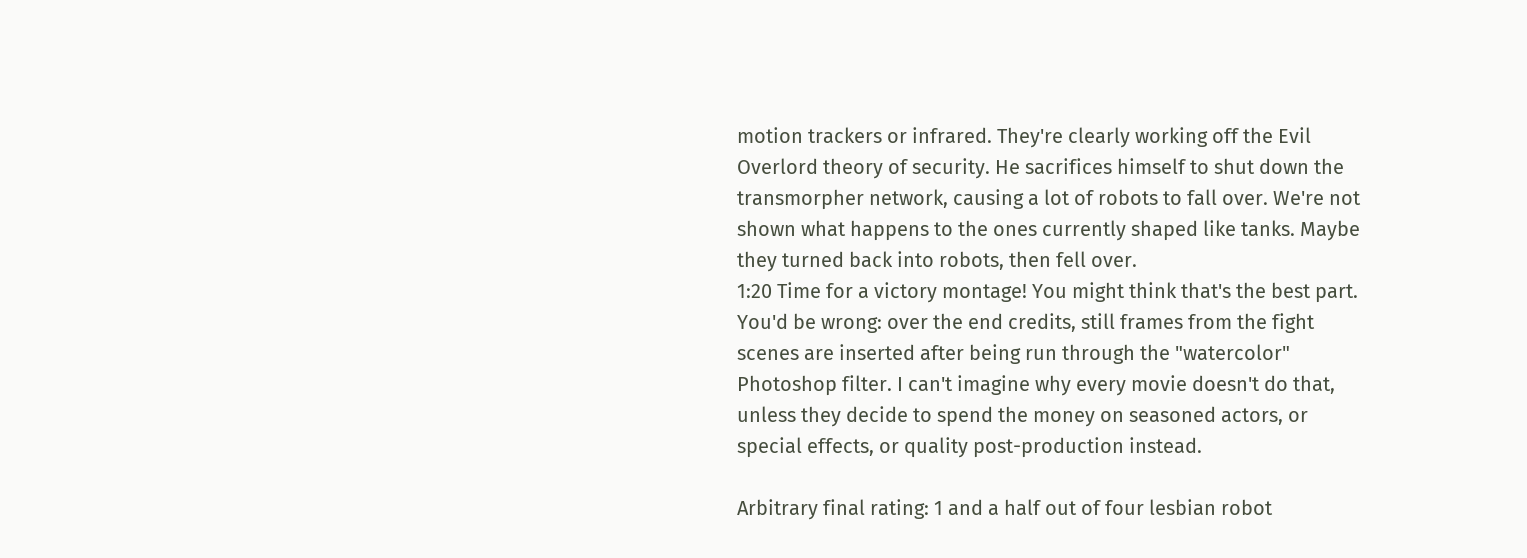motion trackers or infrared. They're clearly working off the Evil Overlord theory of security. He sacrifices himself to shut down the transmorpher network, causing a lot of robots to fall over. We're not shown what happens to the ones currently shaped like tanks. Maybe they turned back into robots, then fell over.
1:20 Time for a victory montage! You might think that's the best part. You'd be wrong: over the end credits, still frames from the fight scenes are inserted after being run through the "watercolor" Photoshop filter. I can't imagine why every movie doesn't do that, unless they decide to spend the money on seasoned actors, or special effects, or quality post-production instead.

Arbitrary final rating: 1 and a half out of four lesbian robot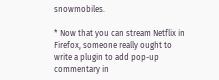snowmobiles.

* Now that you can stream Netflix in Firefox, someone really ought to write a plugin to add pop-up commentary in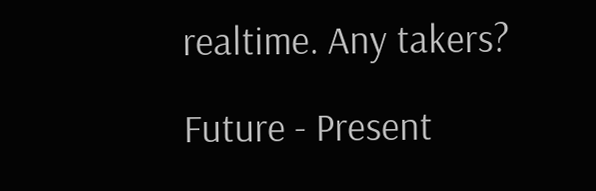realtime. Any takers?

Future - Present